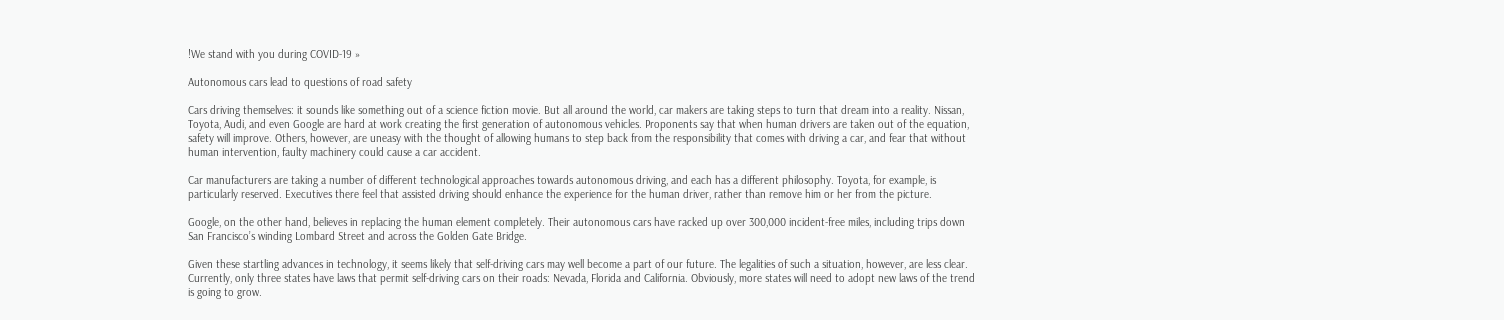!We stand with you during COVID-19 »

Autonomous cars lead to questions of road safety

Cars driving themselves: it sounds like something out of a science fiction movie. But all around the world, car makers are taking steps to turn that dream into a reality. Nissan, Toyota, Audi, and even Google are hard at work creating the first generation of autonomous vehicles. Proponents say that when human drivers are taken out of the equation, safety will improve. Others, however, are uneasy with the thought of allowing humans to step back from the responsibility that comes with driving a car, and fear that without human intervention, faulty machinery could cause a car accident.

Car manufacturers are taking a number of different technological approaches towards autonomous driving, and each has a different philosophy. Toyota, for example, is particularly reserved. Executives there feel that assisted driving should enhance the experience for the human driver, rather than remove him or her from the picture.

Google, on the other hand, believes in replacing the human element completely. Their autonomous cars have racked up over 300,000 incident-free miles, including trips down San Francisco’s winding Lombard Street and across the Golden Gate Bridge.

Given these startling advances in technology, it seems likely that self-driving cars may well become a part of our future. The legalities of such a situation, however, are less clear. Currently, only three states have laws that permit self-driving cars on their roads: Nevada, Florida and California. Obviously, more states will need to adopt new laws of the trend is going to grow.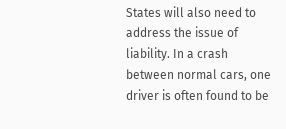States will also need to address the issue of liability. In a crash between normal cars, one driver is often found to be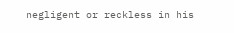negligent or reckless in his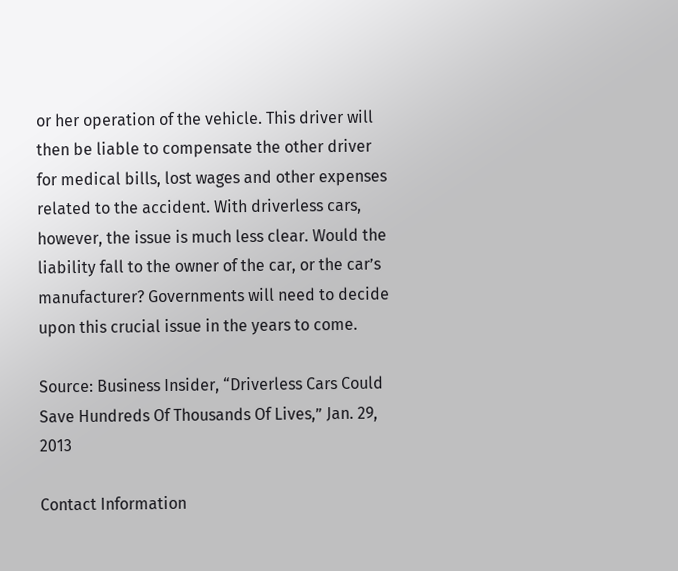or her operation of the vehicle. This driver will then be liable to compensate the other driver for medical bills, lost wages and other expenses related to the accident. With driverless cars, however, the issue is much less clear. Would the liability fall to the owner of the car, or the car’s manufacturer? Governments will need to decide upon this crucial issue in the years to come.

Source: Business Insider, “Driverless Cars Could Save Hundreds Of Thousands Of Lives,” Jan. 29, 2013

Contact Information